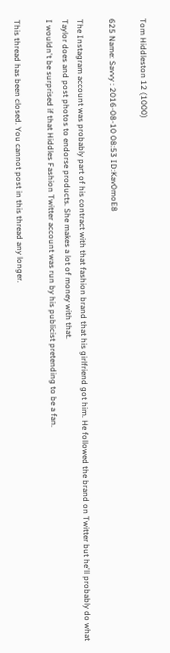Tom Hiddleston 12 (1000)

625 Name: Savvy : 2016-08-10 08:53 ID:Kav0moE8

The Instagram account was probably part of his contract with that fashion brand that his girlfriend got him. He followed the brand on Twitter but he'll probably do what Taylor does and post photos to endorse products. She makes a lot of money with that.
I wouldn't be surprised if that Hiddles Fashion Twitter account was run by his publicist pretending to be a fan.

This thread has been closed. You cannot post in this thread any longer.